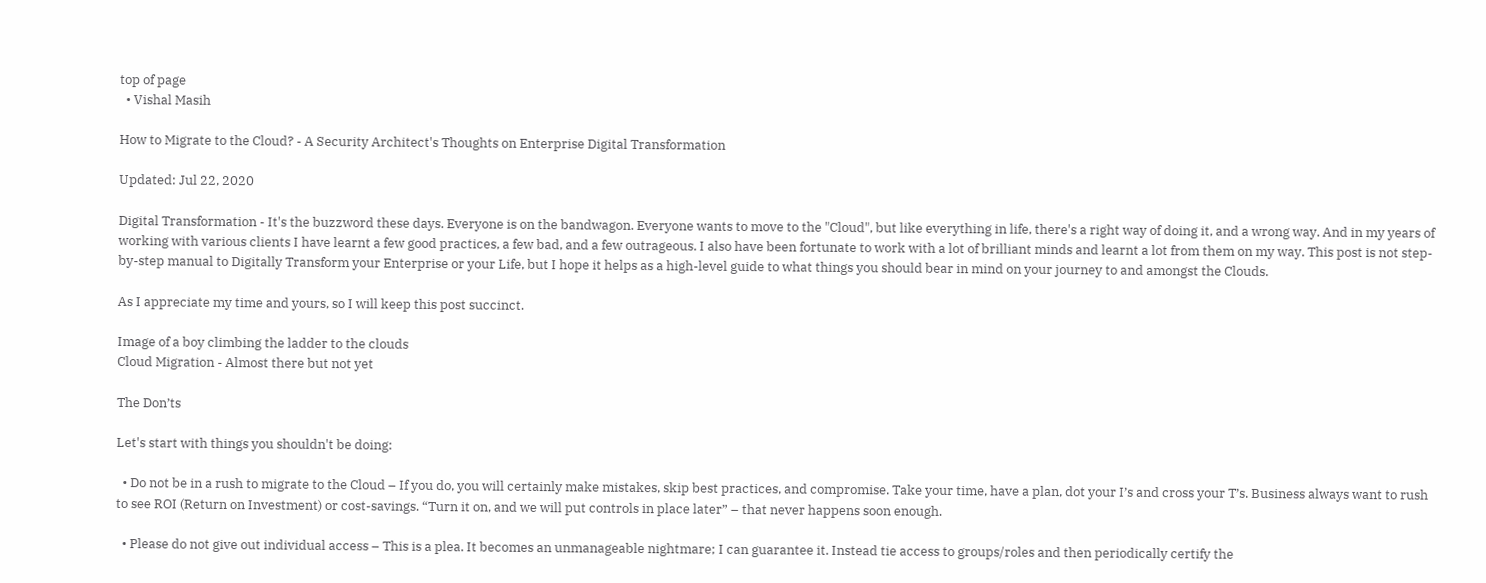top of page
  • Vishal Masih

How to Migrate to the Cloud? - A Security Architect's Thoughts on Enterprise Digital Transformation

Updated: Jul 22, 2020

Digital Transformation - It's the buzzword these days. Everyone is on the bandwagon. Everyone wants to move to the "Cloud", but like everything in life, there's a right way of doing it, and a wrong way. And in my years of working with various clients I have learnt a few good practices, a few bad, and a few outrageous. I also have been fortunate to work with a lot of brilliant minds and learnt a lot from them on my way. This post is not step-by-step manual to Digitally Transform your Enterprise or your Life, but I hope it helps as a high-level guide to what things you should bear in mind on your journey to and amongst the Clouds.

As I appreciate my time and yours, so I will keep this post succinct.

Image of a boy climbing the ladder to the clouds
Cloud Migration - Almost there but not yet

The Don’ts

Let's start with things you shouldn't be doing:

  • Do not be in a rush to migrate to the Cloud – If you do, you will certainly make mistakes, skip best practices, and compromise. Take your time, have a plan, dot your I’s and cross your T’s. Business always want to rush to see ROI (Return on Investment) or cost-savings. “Turn it on, and we will put controls in place later” – that never happens soon enough.

  • Please do not give out individual access – This is a plea. It becomes an unmanageable nightmare; I can guarantee it. Instead tie access to groups/roles and then periodically certify the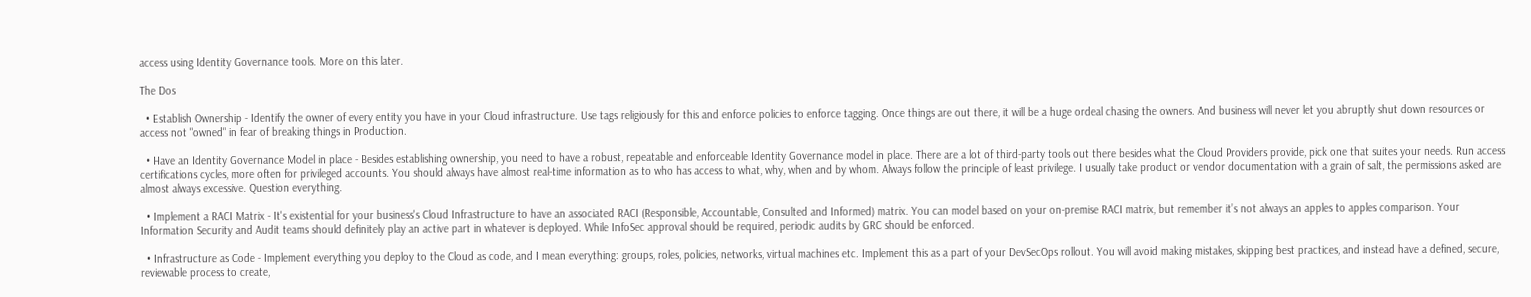access using Identity Governance tools. More on this later.

The Dos

  • Establish Ownership - Identify the owner of every entity you have in your Cloud infrastructure. Use tags religiously for this and enforce policies to enforce tagging. Once things are out there, it will be a huge ordeal chasing the owners. And business will never let you abruptly shut down resources or access not "owned" in fear of breaking things in Production.

  • Have an Identity Governance Model in place - Besides establishing ownership, you need to have a robust, repeatable and enforceable Identity Governance model in place. There are a lot of third-party tools out there besides what the Cloud Providers provide, pick one that suites your needs. Run access certifications cycles, more often for privileged accounts. You should always have almost real-time information as to who has access to what, why, when and by whom. Always follow the principle of least privilege. I usually take product or vendor documentation with a grain of salt, the permissions asked are almost always excessive. Question everything.

  • Implement a RACI Matrix - It's existential for your business's Cloud Infrastructure to have an associated RACI (Responsible, Accountable, Consulted and Informed) matrix. You can model based on your on-premise RACI matrix, but remember it’s not always an apples to apples comparison. Your Information Security and Audit teams should definitely play an active part in whatever is deployed. While InfoSec approval should be required, periodic audits by GRC should be enforced.

  • Infrastructure as Code - Implement everything you deploy to the Cloud as code, and I mean everything: groups, roles, policies, networks, virtual machines etc. Implement this as a part of your DevSecOps rollout. You will avoid making mistakes, skipping best practices, and instead have a defined, secure, reviewable process to create,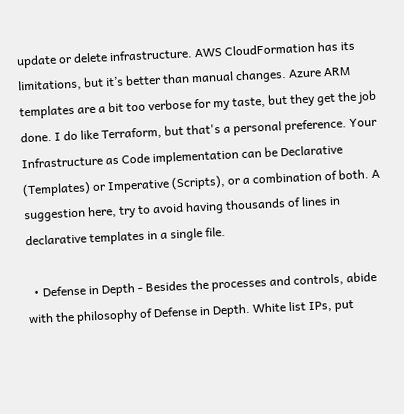update or delete infrastructure. AWS CloudFormation has its limitations, but it’s better than manual changes. Azure ARM templates are a bit too verbose for my taste, but they get the job done. I do like Terraform, but that's a personal preference. Your Infrastructure as Code implementation can be Declarative (Templates) or Imperative (Scripts), or a combination of both. A suggestion here, try to avoid having thousands of lines in declarative templates in a single file.

  • Defense in Depth - Besides the processes and controls, abide with the philosophy of Defense in Depth. White list IPs, put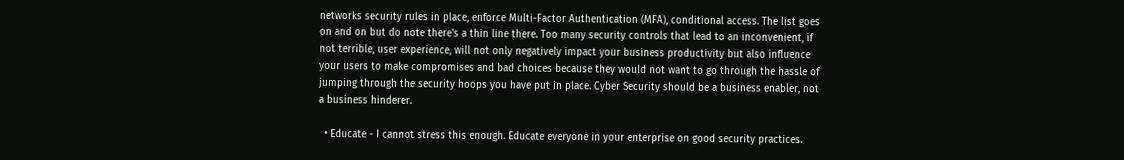networks security rules in place, enforce Multi-Factor Authentication (MFA), conditional access. The list goes on and on but do note there's a thin line there. Too many security controls that lead to an inconvenient, if not terrible, user experience, will not only negatively impact your business productivity but also influence your users to make compromises and bad choices because they would not want to go through the hassle of jumping through the security hoops you have put in place. Cyber Security should be a business enabler, not a business hinderer.

  • Educate - I cannot stress this enough. Educate everyone in your enterprise on good security practices.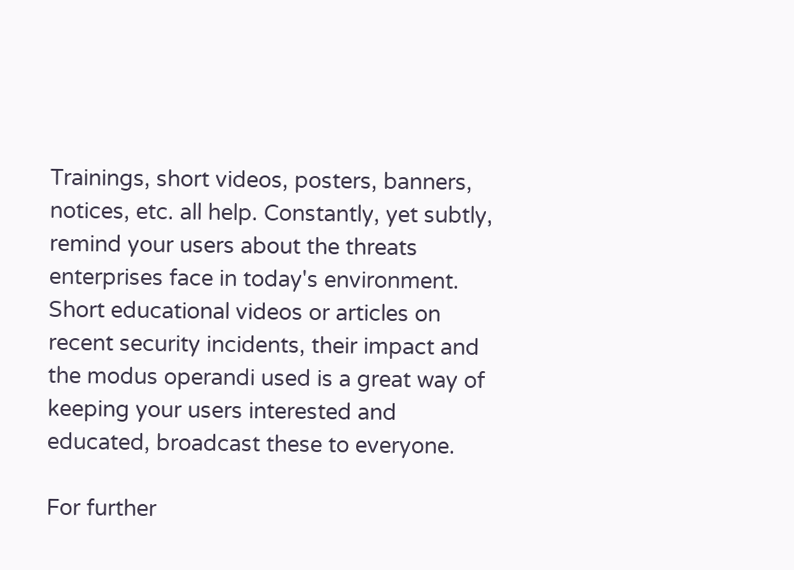Trainings, short videos, posters, banners, notices, etc. all help. Constantly, yet subtly, remind your users about the threats enterprises face in today's environment. Short educational videos or articles on recent security incidents, their impact and the modus operandi used is a great way of keeping your users interested and educated, broadcast these to everyone.

For further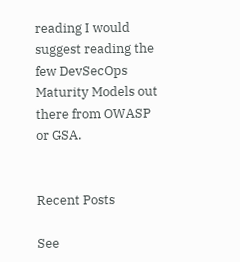reading I would suggest reading the few DevSecOps Maturity Models out there from OWASP or GSA.


Recent Posts

See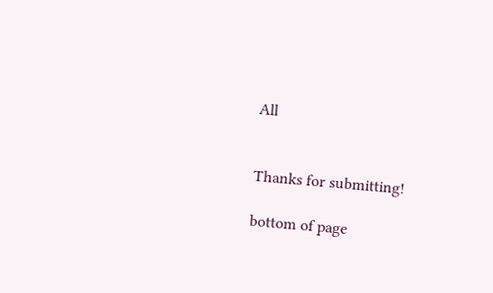All


Thanks for submitting!

bottom of page